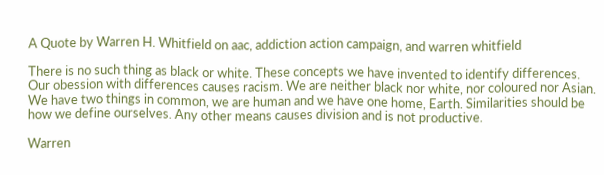A Quote by Warren H. Whitfield on aac, addiction action campaign, and warren whitfield

There is no such thing as black or white. These concepts we have invented to identify differences. Our obession with differences causes racism. We are neither black nor white, nor coloured nor Asian. We have two things in common, we are human and we have one home, Earth. Similarities should be how we define ourselves. Any other means causes division and is not productive.

Warren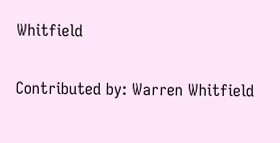Whitfield

Contributed by: Warren Whitfield